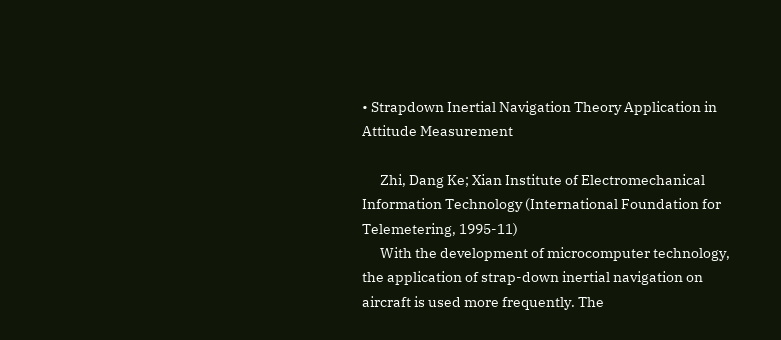• Strapdown Inertial Navigation Theory Application in Attitude Measurement

      Zhi, Dang Ke; Xian Institute of Electromechanical Information Technology (International Foundation for Telemetering, 1995-11)
      With the development of microcomputer technology, the application of strap-down inertial navigation on aircraft is used more frequently. The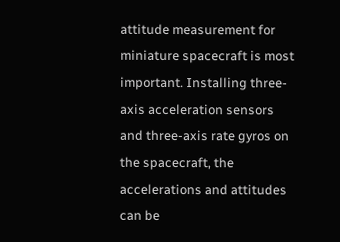attitude measurement for miniature spacecraft is most important. Installing three-axis acceleration sensors and three-axis rate gyros on the spacecraft, the accelerations and attitudes can be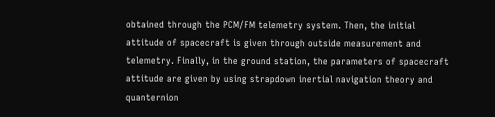obtained through the PCM/FM telemetry system. Then, the initial attitude of spacecraft is given through outside measurement and telemetry. Finally, in the ground station, the parameters of spacecraft attitude are given by using strapdown inertial navigation theory and quanternion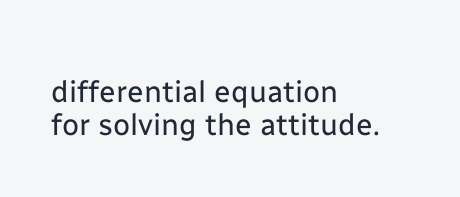differential equation for solving the attitude.